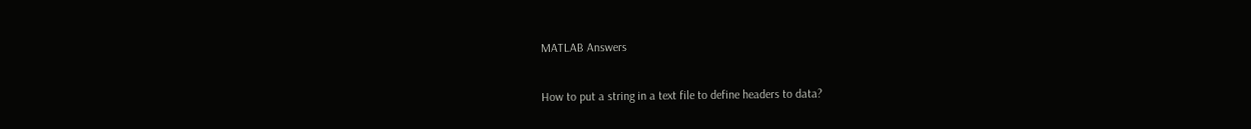MATLAB Answers


How to put a string in a text file to define headers to data?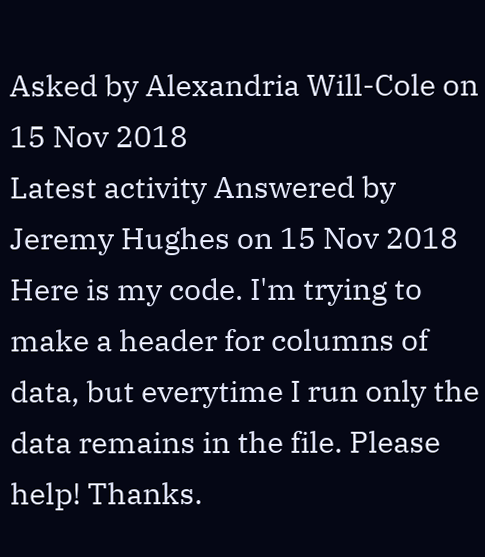Asked by Alexandria Will-Cole on 15 Nov 2018
Latest activity Answered by Jeremy Hughes on 15 Nov 2018
Here is my code. I'm trying to make a header for columns of data, but everytime I run only the data remains in the file. Please help! Thanks.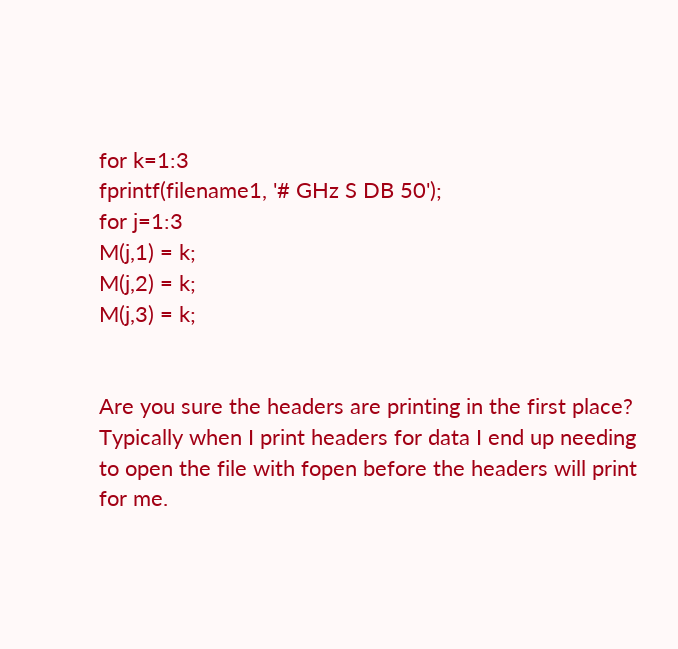for k=1:3
fprintf(filename1, '# GHz S DB 50');
for j=1:3
M(j,1) = k;
M(j,2) = k;
M(j,3) = k;


Are you sure the headers are printing in the first place? Typically when I print headers for data I end up needing to open the file with fopen before the headers will print for me.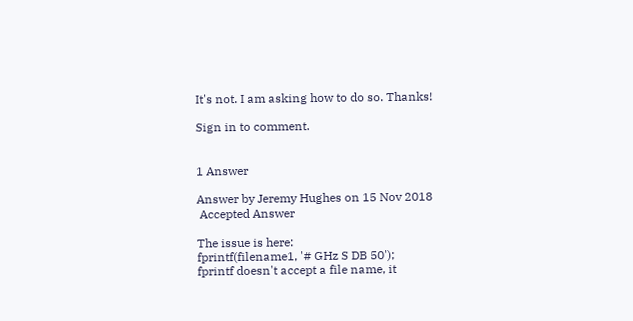It's not. I am asking how to do so. Thanks!

Sign in to comment.


1 Answer

Answer by Jeremy Hughes on 15 Nov 2018
 Accepted Answer

The issue is here:
fprintf(filename1, '# GHz S DB 50');
fprintf doesn't accept a file name, it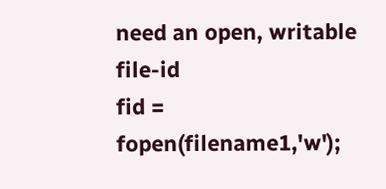need an open, writable file-id
fid = fopen(filename1,'w');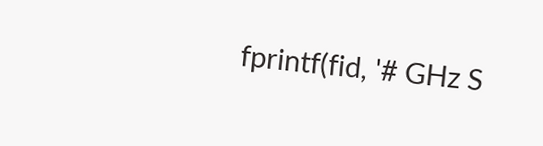fprintf(fid, '# GHz S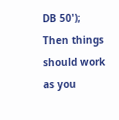DB 50');
Then things should work as you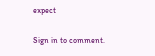expect


Sign in to comment.